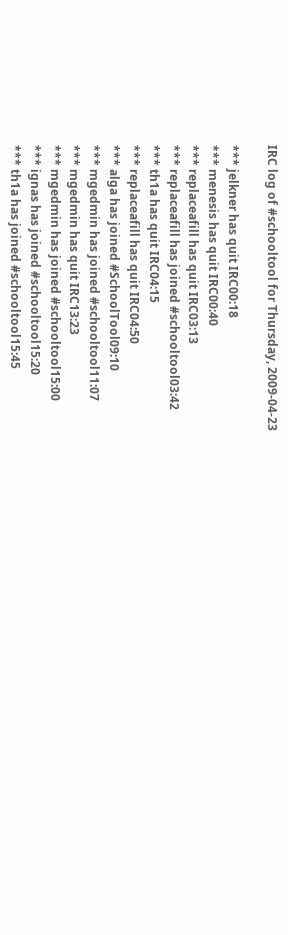IRC log of #schooltool for Thursday, 2009-04-23

*** jelkner has quit IRC00:18
*** menesis has quit IRC00:40
*** replaceafill has quit IRC03:13
*** replaceafill has joined #schooltool03:42
*** th1a has quit IRC04:15
*** replaceafill has quit IRC04:50
*** alga has joined #SchoolTool09:10
*** mgedmin has joined #schooltool11:07
*** mgedmin has quit IRC13:23
*** mgedmin has joined #schooltool15:00
*** ignas has joined #schooltool15:20
*** th1a has joined #schooltool15:45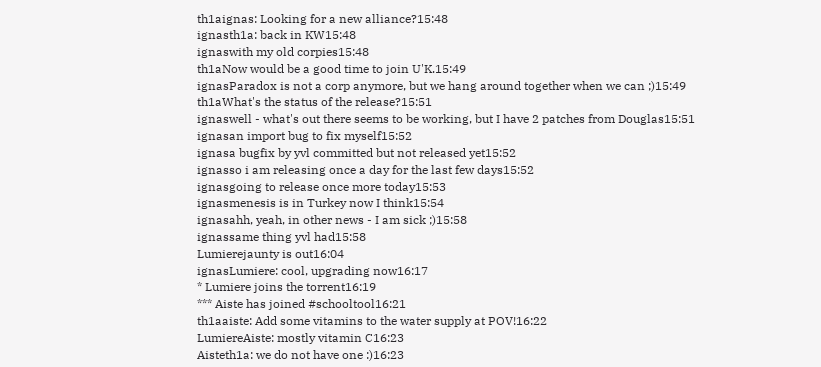th1aignas: Looking for a new alliance?15:48
ignasth1a: back in KW15:48
ignaswith my old corpies15:48
th1aNow would be a good time to join U'K.15:49
ignasParadox is not a corp anymore, but we hang around together when we can ;)15:49
th1aWhat's the status of the release?15:51
ignaswell - what's out there seems to be working, but I have 2 patches from Douglas15:51
ignasan import bug to fix myself15:52
ignasa bugfix by yvl committed but not released yet15:52
ignasso i am releasing once a day for the last few days15:52
ignasgoing to release once more today15:53
ignasmenesis is in Turkey now I think15:54
ignasahh, yeah, in other news - I am sick ;)15:58
ignassame thing yvl had15:58
Lumierejaunty is out16:04
ignasLumiere: cool, upgrading now16:17
* Lumiere joins the torrent16:19
*** Aiste has joined #schooltool16:21
th1aaiste: Add some vitamins to the water supply at POV!16:22
LumiereAiste: mostly vitamin C16:23
Aisteth1a: we do not have one :)16:23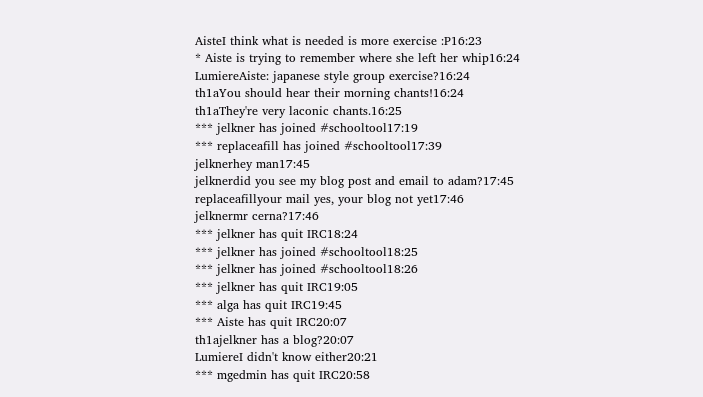AisteI think what is needed is more exercise :P16:23
* Aiste is trying to remember where she left her whip16:24
LumiereAiste: japanese style group exercise?16:24
th1aYou should hear their morning chants!16:24
th1aThey're very laconic chants.16:25
*** jelkner has joined #schooltool17:19
*** replaceafill has joined #schooltool17:39
jelknerhey man17:45
jelknerdid you see my blog post and email to adam?17:45
replaceafillyour mail yes, your blog not yet17:46
jelknermr cerna?17:46
*** jelkner has quit IRC18:24
*** jelkner has joined #schooltool18:25
*** jelkner has joined #schooltool18:26
*** jelkner has quit IRC19:05
*** alga has quit IRC19:45
*** Aiste has quit IRC20:07
th1ajelkner has a blog?20:07
LumiereI didn't know either20:21
*** mgedmin has quit IRC20:58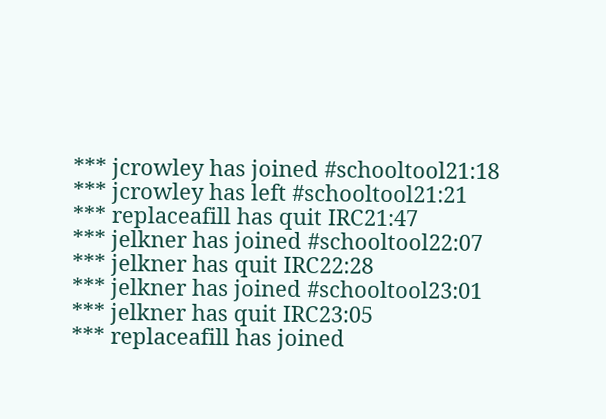*** jcrowley has joined #schooltool21:18
*** jcrowley has left #schooltool21:21
*** replaceafill has quit IRC21:47
*** jelkner has joined #schooltool22:07
*** jelkner has quit IRC22:28
*** jelkner has joined #schooltool23:01
*** jelkner has quit IRC23:05
*** replaceafill has joined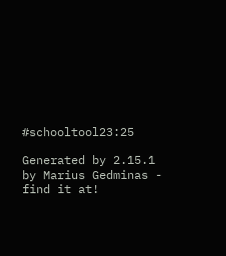#schooltool23:25

Generated by 2.15.1 by Marius Gedminas - find it at!